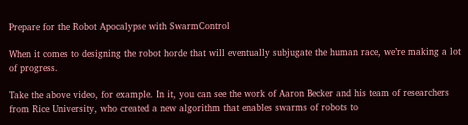Prepare for the Robot Apocalypse with SwarmControl

When it comes to designing the robot horde that will eventually subjugate the human race, we’re making a lot of progress.

Take the above video, for example. In it, you can see the work of Aaron Becker and his team of researchers from Rice University, who created a new algorithm that enables swarms of robots to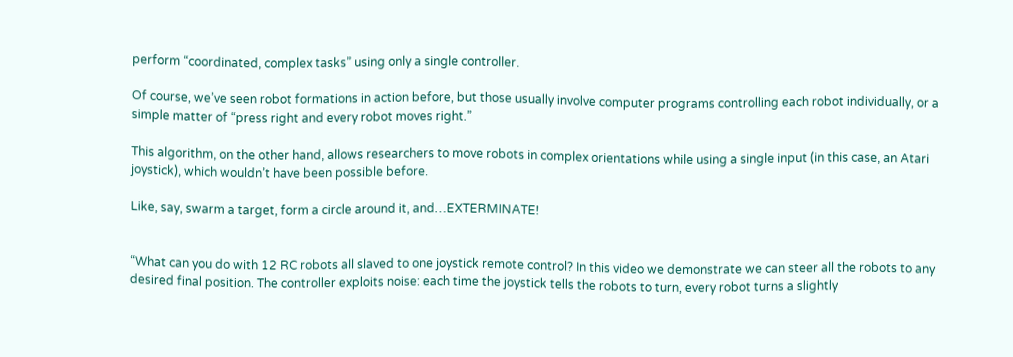perform “coordinated, complex tasks” using only a single controller.

Of course, we’ve seen robot formations in action before, but those usually involve computer programs controlling each robot individually, or a simple matter of “press right and every robot moves right.”

This algorithm, on the other hand, allows researchers to move robots in complex orientations while using a single input (in this case, an Atari joystick), which wouldn’t have been possible before.

Like, say, swarm a target, form a circle around it, and…EXTERMINATE!


“What can you do with 12 RC robots all slaved to one joystick remote control? In this video we demonstrate we can steer all the robots to any desired final position. The controller exploits noise: each time the joystick tells the robots to turn, every robot turns a slightly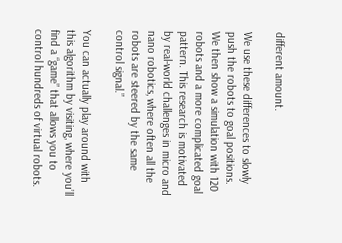different amount.

We use these differences to slowly push the robots to goal positions. We then show a simulation with 120 robots and a more complicated goal pattern. This research is motivated by real-world challenges in micro and nano robotics, where often all the robots are steered by the same control signal.”

You can actually play around with this algorithm by visiting, where you’ll find a “game” that allows you to control hundreds of virtual robots.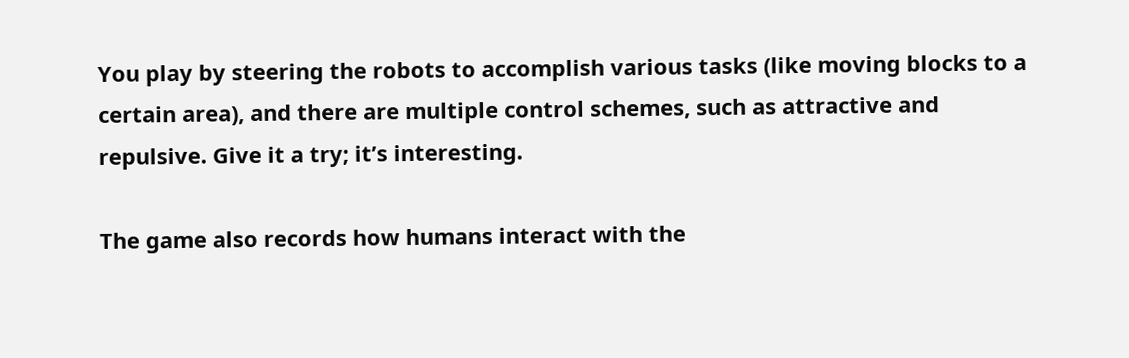You play by steering the robots to accomplish various tasks (like moving blocks to a certain area), and there are multiple control schemes, such as attractive and repulsive. Give it a try; it’s interesting.

The game also records how humans interact with the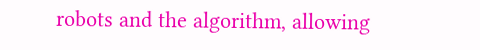robots and the algorithm, allowing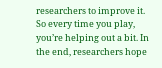researchers to improve it. So every time you play, you’re helping out a bit. In the end, researchers hope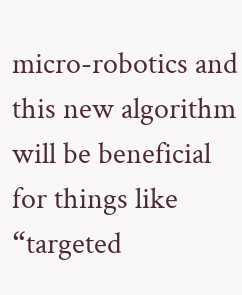micro-robotics and this new algorithm will be beneficial for things like “targeted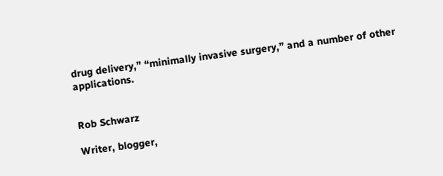drug delivery,” “minimally invasive surgery,” and a number of other applications.


Rob Schwarz

Writer, blogger,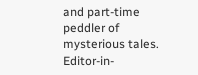and part-time peddler of mysterious tales. Editor-in-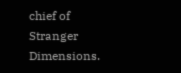chief of Stranger Dimensions.